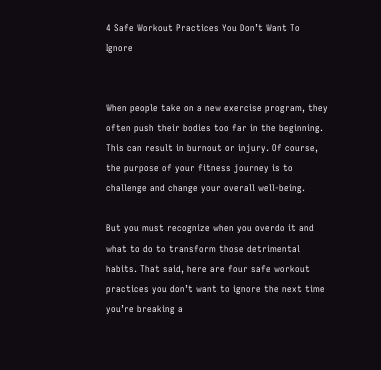4 Safe Workout Practices You Don’t Want To Ignore


When people take on a new exercise program, they often push their bodies too far in the beginning. This can result in burnout or injury. Of course, the purpose of your fitness journey is to challenge and change your overall well-being.

But you must recognize when you overdo it and what to do to transform those detrimental habits. That said, here are four safe workout practices you don’t want to ignore the next time you’re breaking a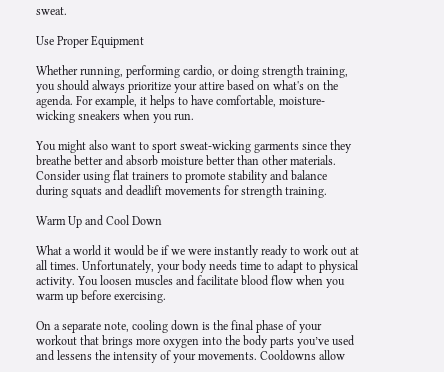sweat.

Use Proper Equipment

Whether running, performing cardio, or doing strength training, you should always prioritize your attire based on what's on the agenda. For example, it helps to have comfortable, moisture-wicking sneakers when you run.

You might also want to sport sweat-wicking garments since they breathe better and absorb moisture better than other materials. Consider using flat trainers to promote stability and balance during squats and deadlift movements for strength training.

Warm Up and Cool Down

What a world it would be if we were instantly ready to work out at all times. Unfortunately, your body needs time to adapt to physical activity. You loosen muscles and facilitate blood flow when you warm up before exercising.

On a separate note, cooling down is the final phase of your workout that brings more oxygen into the body parts you’ve used and lessens the intensity of your movements. Cooldowns allow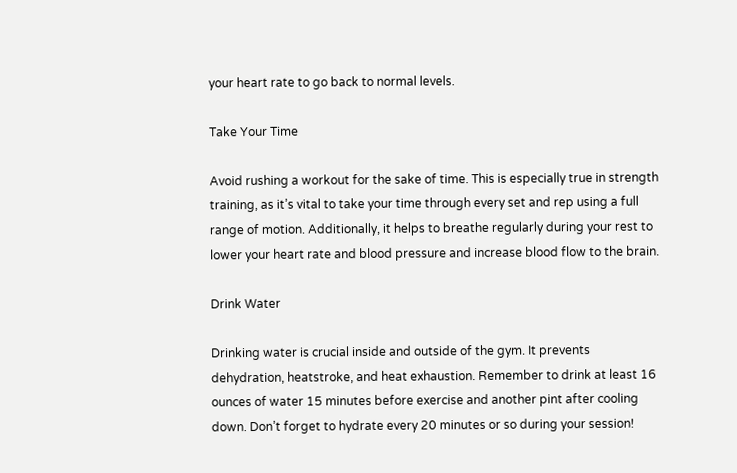your heart rate to go back to normal levels.

Take Your Time

Avoid rushing a workout for the sake of time. This is especially true in strength training, as it’s vital to take your time through every set and rep using a full range of motion. Additionally, it helps to breathe regularly during your rest to lower your heart rate and blood pressure and increase blood flow to the brain.

Drink Water

Drinking water is crucial inside and outside of the gym. It prevents dehydration, heatstroke, and heat exhaustion. Remember to drink at least 16 ounces of water 15 minutes before exercise and another pint after cooling down. Don’t forget to hydrate every 20 minutes or so during your session!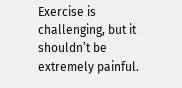Exercise is challenging, but it shouldn’t be extremely painful.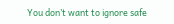You don’t want to ignore safe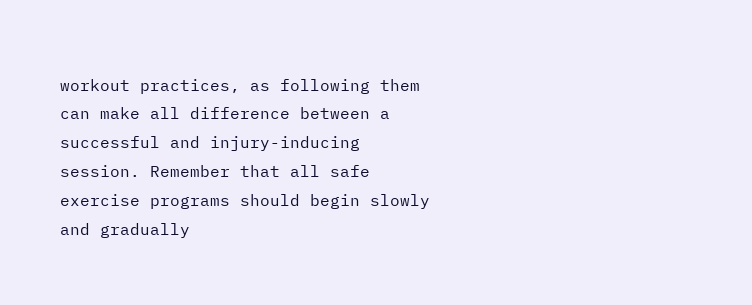workout practices, as following them can make all difference between a successful and injury-inducing session. Remember that all safe exercise programs should begin slowly and gradually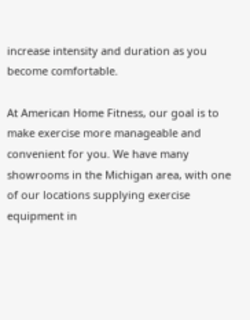increase intensity and duration as you become comfortable.

At American Home Fitness, our goal is to make exercise more manageable and convenient for you. We have many showrooms in the Michigan area, with one of our locations supplying exercise equipment in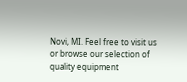Novi, MI. Feel free to visit us or browse our selection of quality equipment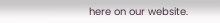here on our website.